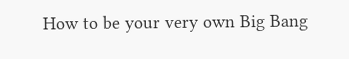How to be your very own Big Bang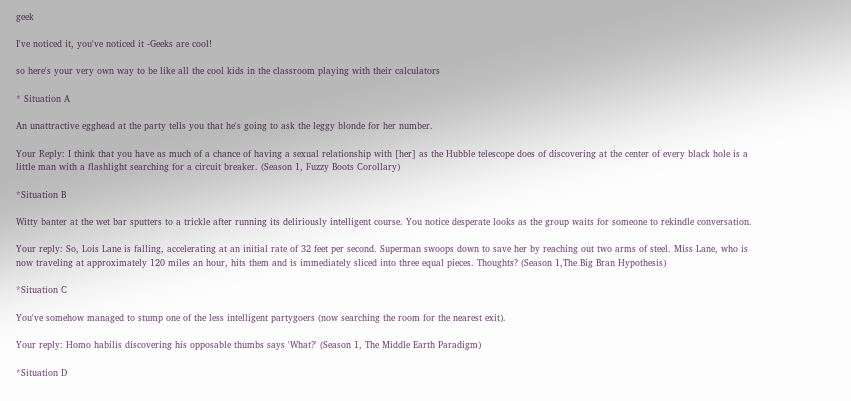geek

I've noticed it, you've noticed it -Geeks are cool!

so here's your very own way to be like all the cool kids in the classroom playing with their calculators

* Situation A

An unattractive egghead at the party tells you that he's going to ask the leggy blonde for her number.

Your Reply: I think that you have as much of a chance of having a sexual relationship with [her] as the Hubble telescope does of discovering at the center of every black hole is a little man with a flashlight searching for a circuit breaker. (Season 1, Fuzzy Boots Corollary)

*Situation B

Witty banter at the wet bar sputters to a trickle after running its deliriously intelligent course. You notice desperate looks as the group waits for someone to rekindle conversation.

Your reply: So, Lois Lane is falling, accelerating at an initial rate of 32 feet per second. Superman swoops down to save her by reaching out two arms of steel. Miss Lane, who is now traveling at approximately 120 miles an hour, hits them and is immediately sliced into three equal pieces. Thoughts? (Season 1,The Big Bran Hypothesis)

*Situation C

You've somehow managed to stump one of the less intelligent partygoers (now searching the room for the nearest exit).

Your reply: Homo habilis discovering his opposable thumbs says 'What?' (Season 1, The Middle Earth Paradigm)

*Situation D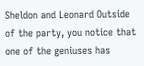Sheldon and Leonard Outside of the party, you notice that one of the geniuses has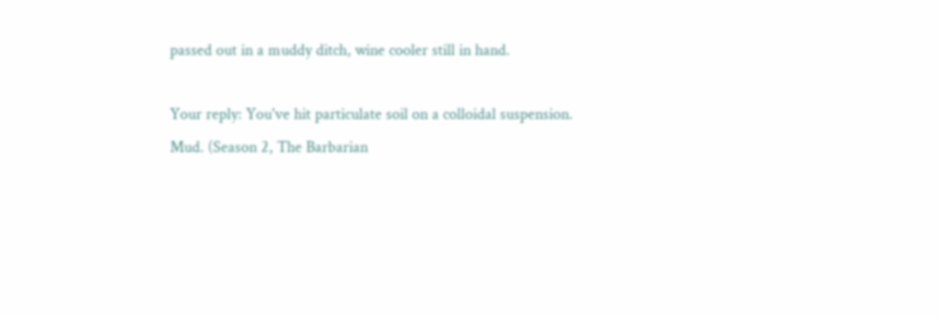passed out in a muddy ditch, wine cooler still in hand.

Your reply: You've hit particulate soil on a colloidal suspension. Mud. (Season 2, The Barbarian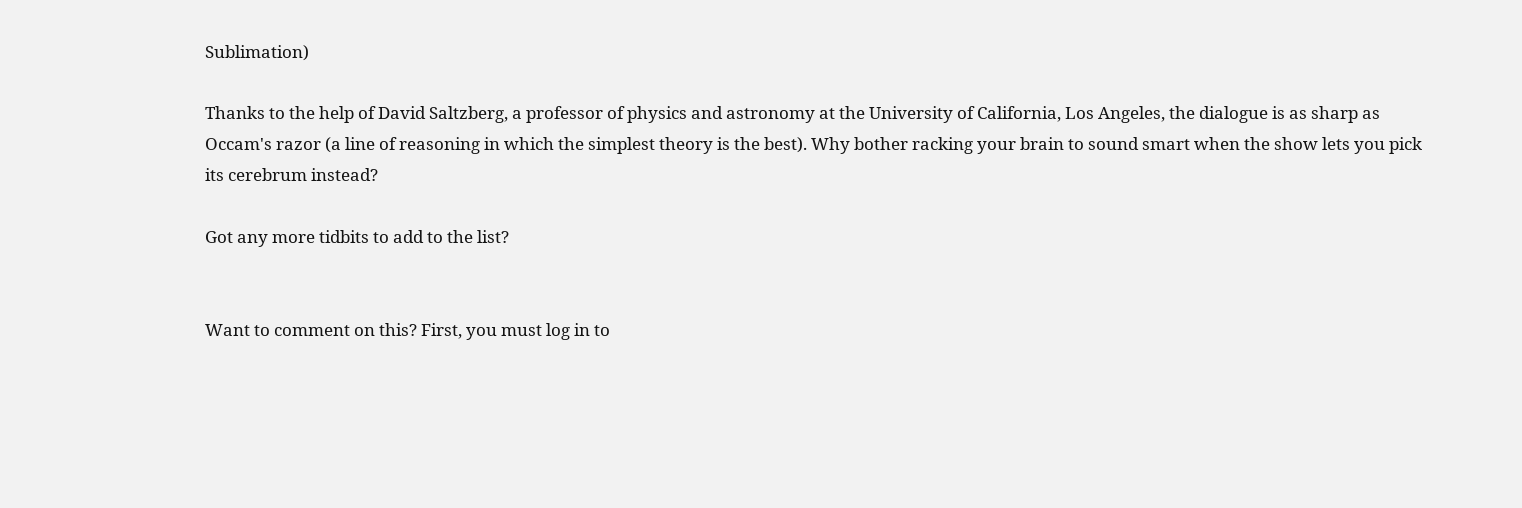Sublimation)

Thanks to the help of David Saltzberg, a professor of physics and astronomy at the University of California, Los Angeles, the dialogue is as sharp as Occam's razor (a line of reasoning in which the simplest theory is the best). Why bother racking your brain to sound smart when the show lets you pick its cerebrum instead?

Got any more tidbits to add to the list?


Want to comment on this? First, you must log in to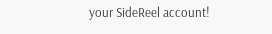your SideReel account!